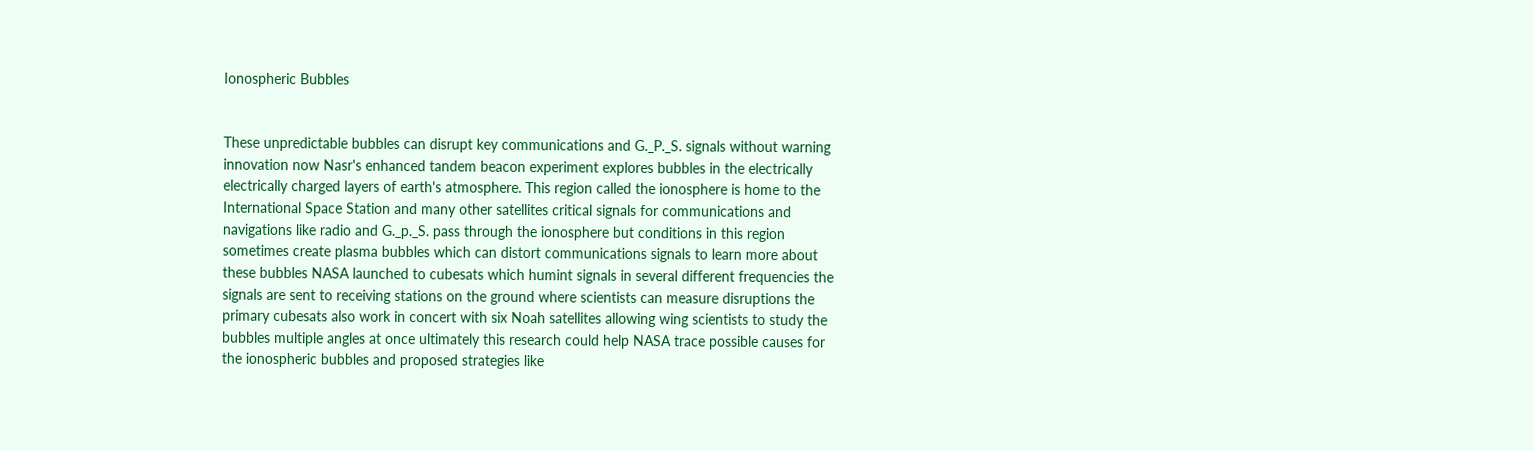Ionospheric Bubbles


These unpredictable bubbles can disrupt key communications and G._P._S. signals without warning innovation now Nasr's enhanced tandem beacon experiment explores bubbles in the electrically electrically charged layers of earth's atmosphere. This region called the ionosphere is home to the International Space Station and many other satellites critical signals for communications and navigations like radio and G._p._S. pass through the ionosphere but conditions in this region sometimes create plasma bubbles which can distort communications signals to learn more about these bubbles NASA launched to cubesats which humint signals in several different frequencies the signals are sent to receiving stations on the ground where scientists can measure disruptions the primary cubesats also work in concert with six Noah satellites allowing wing scientists to study the bubbles multiple angles at once ultimately this research could help NASA trace possible causes for the ionospheric bubbles and proposed strategies like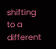shifting to a different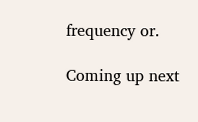frequency or.

Coming up next